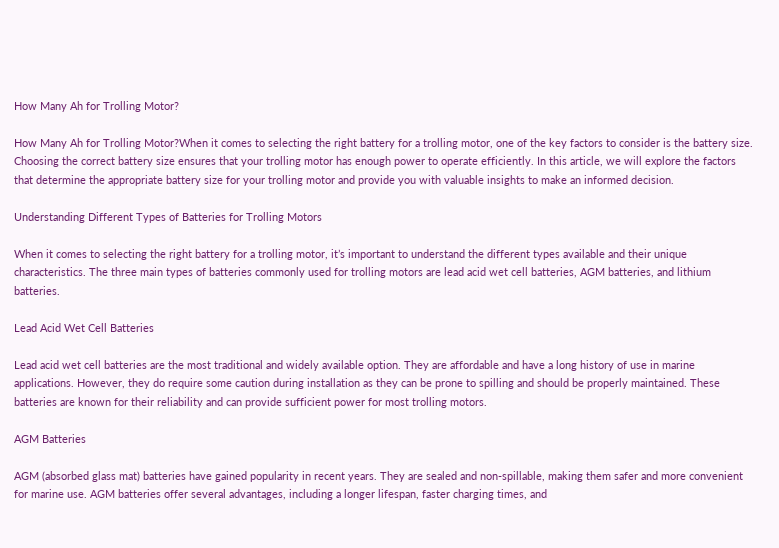How Many Ah for Trolling Motor?

How Many Ah for Trolling Motor?When it comes to selecting the right battery for a trolling motor, one of the key factors to consider is the battery size. Choosing the correct battery size ensures that your trolling motor has enough power to operate efficiently. In this article, we will explore the factors that determine the appropriate battery size for your trolling motor and provide you with valuable insights to make an informed decision.

Understanding Different Types of Batteries for Trolling Motors

When it comes to selecting the right battery for a trolling motor, it’s important to understand the different types available and their unique characteristics. The three main types of batteries commonly used for trolling motors are lead acid wet cell batteries, AGM batteries, and lithium batteries.

Lead Acid Wet Cell Batteries

Lead acid wet cell batteries are the most traditional and widely available option. They are affordable and have a long history of use in marine applications. However, they do require some caution during installation as they can be prone to spilling and should be properly maintained. These batteries are known for their reliability and can provide sufficient power for most trolling motors.

AGM Batteries

AGM (absorbed glass mat) batteries have gained popularity in recent years. They are sealed and non-spillable, making them safer and more convenient for marine use. AGM batteries offer several advantages, including a longer lifespan, faster charging times, and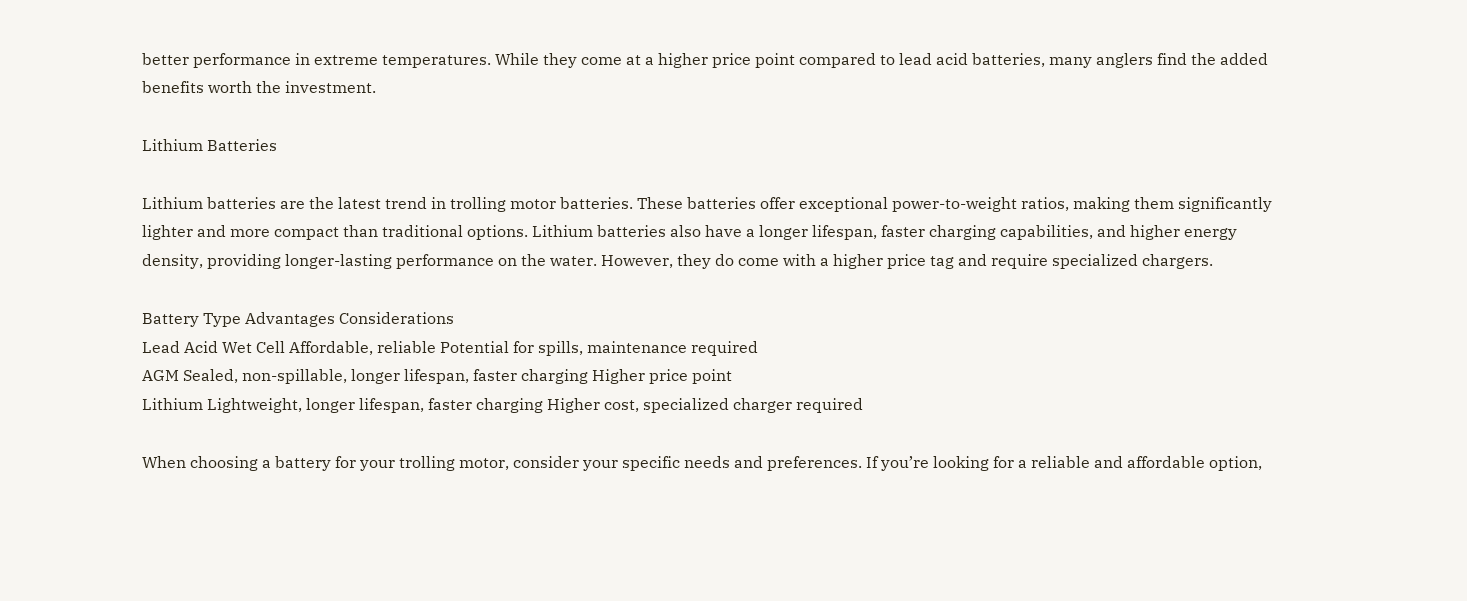better performance in extreme temperatures. While they come at a higher price point compared to lead acid batteries, many anglers find the added benefits worth the investment.

Lithium Batteries

Lithium batteries are the latest trend in trolling motor batteries. These batteries offer exceptional power-to-weight ratios, making them significantly lighter and more compact than traditional options. Lithium batteries also have a longer lifespan, faster charging capabilities, and higher energy density, providing longer-lasting performance on the water. However, they do come with a higher price tag and require specialized chargers.

Battery Type Advantages Considerations
Lead Acid Wet Cell Affordable, reliable Potential for spills, maintenance required
AGM Sealed, non-spillable, longer lifespan, faster charging Higher price point
Lithium Lightweight, longer lifespan, faster charging Higher cost, specialized charger required

When choosing a battery for your trolling motor, consider your specific needs and preferences. If you’re looking for a reliable and affordable option,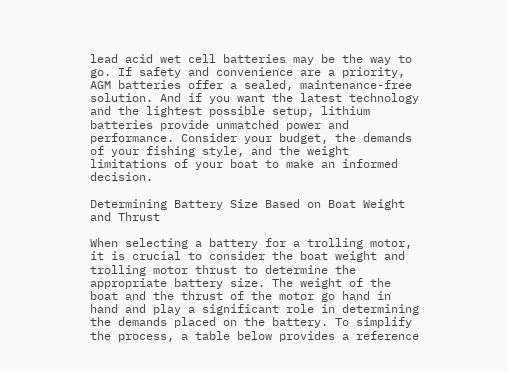lead acid wet cell batteries may be the way to go. If safety and convenience are a priority, AGM batteries offer a sealed, maintenance-free solution. And if you want the latest technology and the lightest possible setup, lithium batteries provide unmatched power and performance. Consider your budget, the demands of your fishing style, and the weight limitations of your boat to make an informed decision.

Determining Battery Size Based on Boat Weight and Thrust

When selecting a battery for a trolling motor, it is crucial to consider the boat weight and trolling motor thrust to determine the appropriate battery size. The weight of the boat and the thrust of the motor go hand in hand and play a significant role in determining the demands placed on the battery. To simplify the process, a table below provides a reference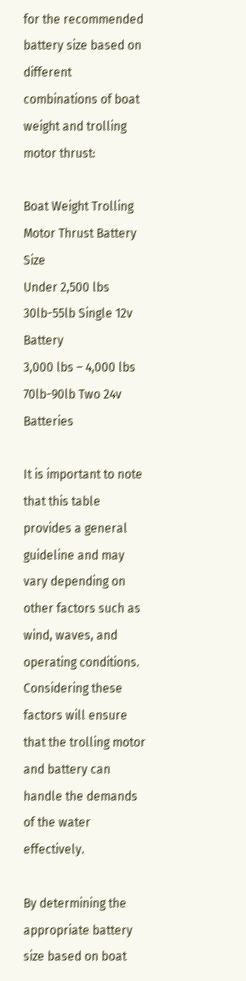for the recommended battery size based on different combinations of boat weight and trolling motor thrust:

Boat Weight Trolling Motor Thrust Battery Size
Under 2,500 lbs 30lb-55lb Single 12v Battery
3,000 lbs – 4,000 lbs 70lb-90lb Two 24v Batteries

It is important to note that this table provides a general guideline and may vary depending on other factors such as wind, waves, and operating conditions. Considering these factors will ensure that the trolling motor and battery can handle the demands of the water effectively.

By determining the appropriate battery size based on boat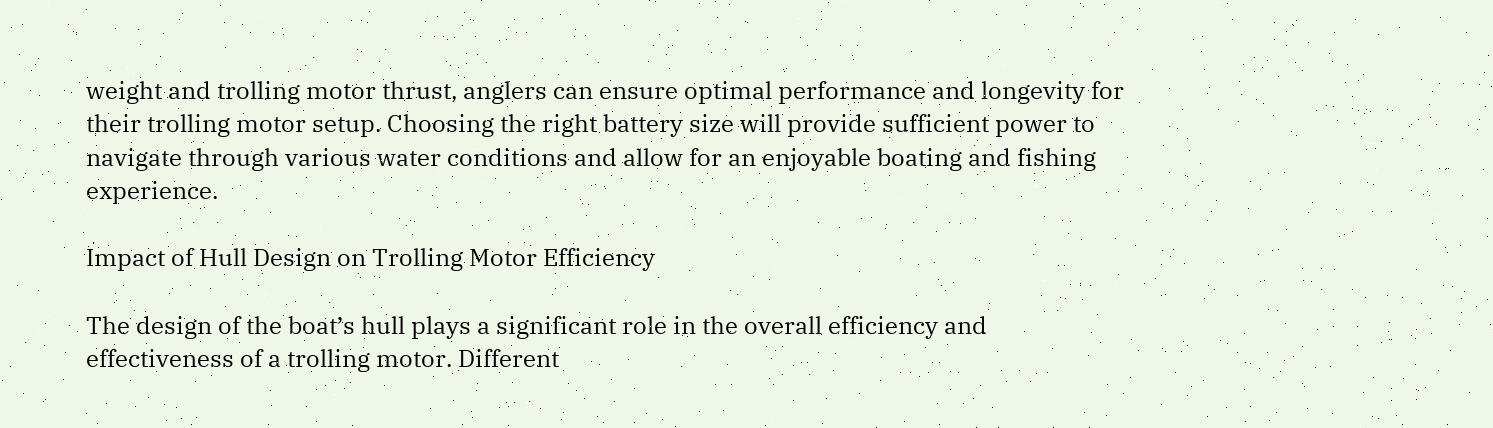weight and trolling motor thrust, anglers can ensure optimal performance and longevity for their trolling motor setup. Choosing the right battery size will provide sufficient power to navigate through various water conditions and allow for an enjoyable boating and fishing experience.

Impact of Hull Design on Trolling Motor Efficiency

The design of the boat’s hull plays a significant role in the overall efficiency and effectiveness of a trolling motor. Different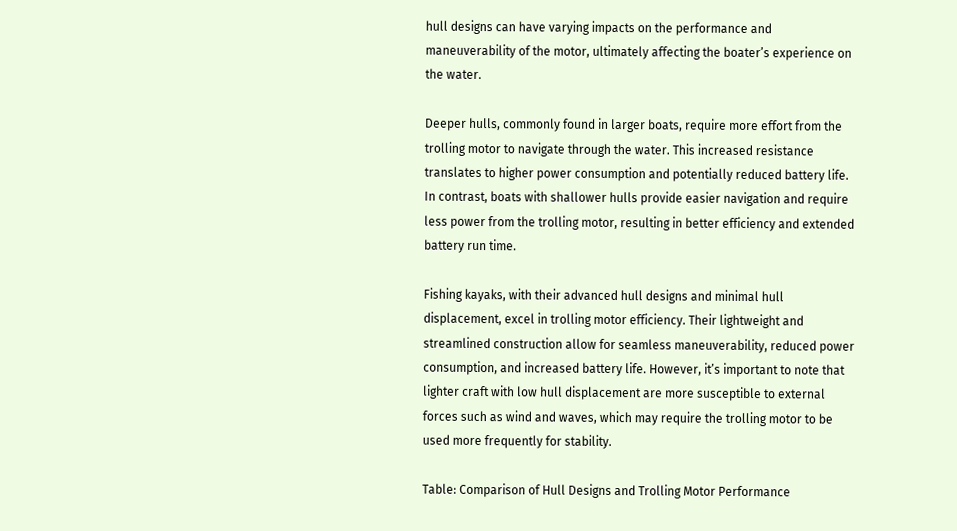hull designs can have varying impacts on the performance and maneuverability of the motor, ultimately affecting the boater’s experience on the water.

Deeper hulls, commonly found in larger boats, require more effort from the trolling motor to navigate through the water. This increased resistance translates to higher power consumption and potentially reduced battery life. In contrast, boats with shallower hulls provide easier navigation and require less power from the trolling motor, resulting in better efficiency and extended battery run time.

Fishing kayaks, with their advanced hull designs and minimal hull displacement, excel in trolling motor efficiency. Their lightweight and streamlined construction allow for seamless maneuverability, reduced power consumption, and increased battery life. However, it’s important to note that lighter craft with low hull displacement are more susceptible to external forces such as wind and waves, which may require the trolling motor to be used more frequently for stability.

Table: Comparison of Hull Designs and Trolling Motor Performance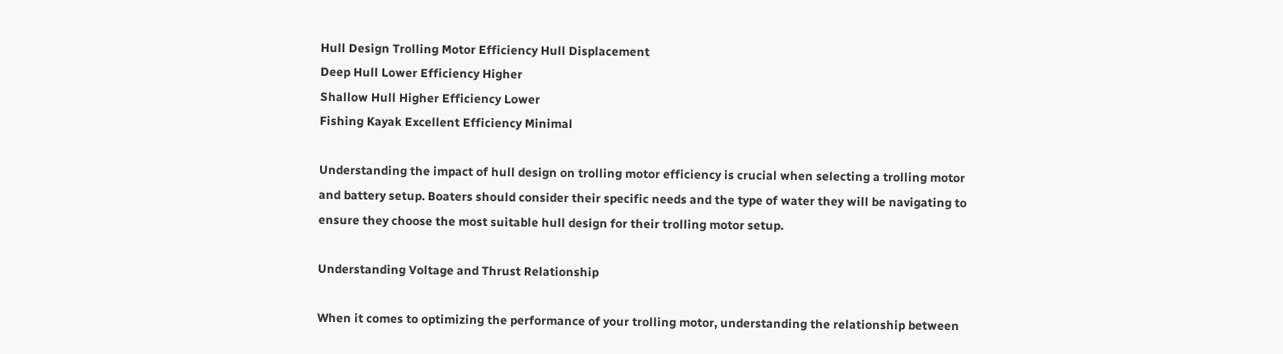Hull Design Trolling Motor Efficiency Hull Displacement
Deep Hull Lower Efficiency Higher
Shallow Hull Higher Efficiency Lower
Fishing Kayak Excellent Efficiency Minimal

Understanding the impact of hull design on trolling motor efficiency is crucial when selecting a trolling motor and battery setup. Boaters should consider their specific needs and the type of water they will be navigating to ensure they choose the most suitable hull design for their trolling motor setup.

Understanding Voltage and Thrust Relationship

When it comes to optimizing the performance of your trolling motor, understanding the relationship between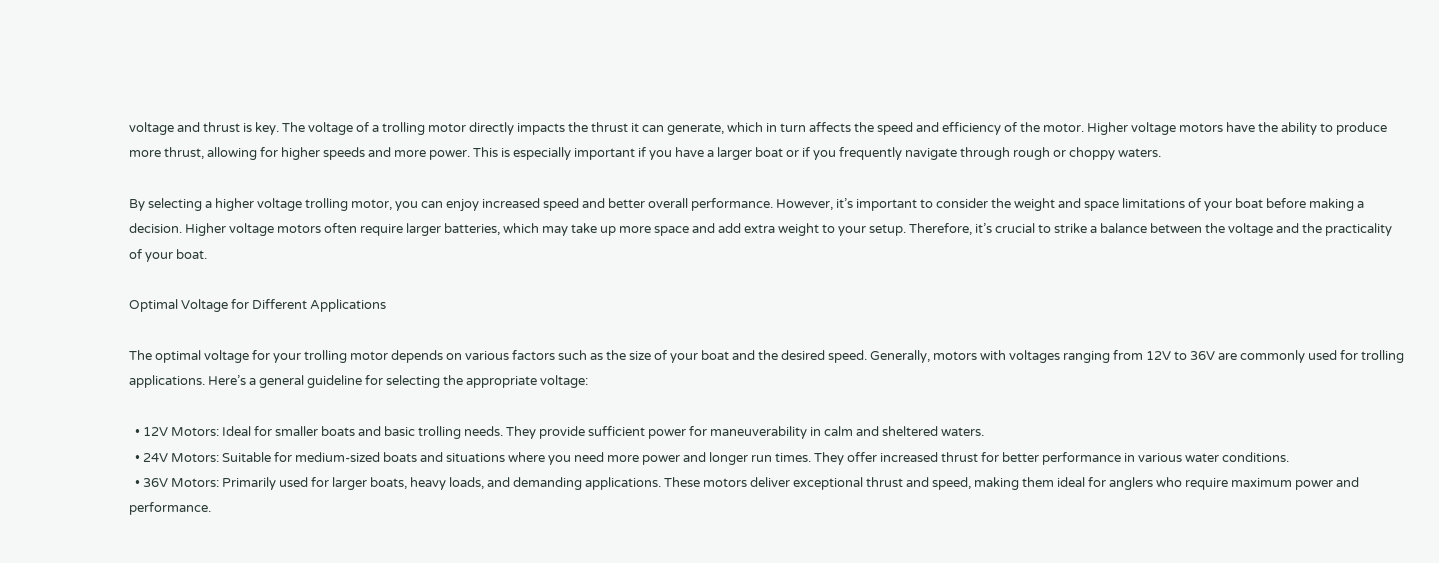voltage and thrust is key. The voltage of a trolling motor directly impacts the thrust it can generate, which in turn affects the speed and efficiency of the motor. Higher voltage motors have the ability to produce more thrust, allowing for higher speeds and more power. This is especially important if you have a larger boat or if you frequently navigate through rough or choppy waters.

By selecting a higher voltage trolling motor, you can enjoy increased speed and better overall performance. However, it’s important to consider the weight and space limitations of your boat before making a decision. Higher voltage motors often require larger batteries, which may take up more space and add extra weight to your setup. Therefore, it’s crucial to strike a balance between the voltage and the practicality of your boat.

Optimal Voltage for Different Applications

The optimal voltage for your trolling motor depends on various factors such as the size of your boat and the desired speed. Generally, motors with voltages ranging from 12V to 36V are commonly used for trolling applications. Here’s a general guideline for selecting the appropriate voltage:

  • 12V Motors: Ideal for smaller boats and basic trolling needs. They provide sufficient power for maneuverability in calm and sheltered waters.
  • 24V Motors: Suitable for medium-sized boats and situations where you need more power and longer run times. They offer increased thrust for better performance in various water conditions.
  • 36V Motors: Primarily used for larger boats, heavy loads, and demanding applications. These motors deliver exceptional thrust and speed, making them ideal for anglers who require maximum power and performance.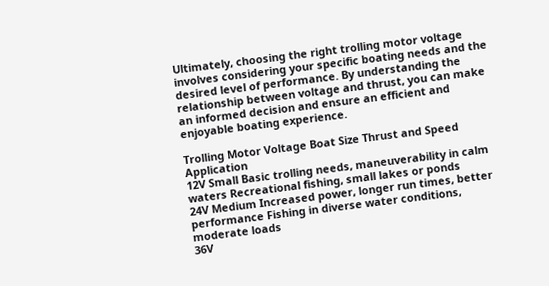Ultimately, choosing the right trolling motor voltage involves considering your specific boating needs and the desired level of performance. By understanding the relationship between voltage and thrust, you can make an informed decision and ensure an efficient and enjoyable boating experience.

Trolling Motor Voltage Boat Size Thrust and Speed Application
12V Small Basic trolling needs, maneuverability in calm waters Recreational fishing, small lakes or ponds
24V Medium Increased power, longer run times, better performance Fishing in diverse water conditions, moderate loads
36V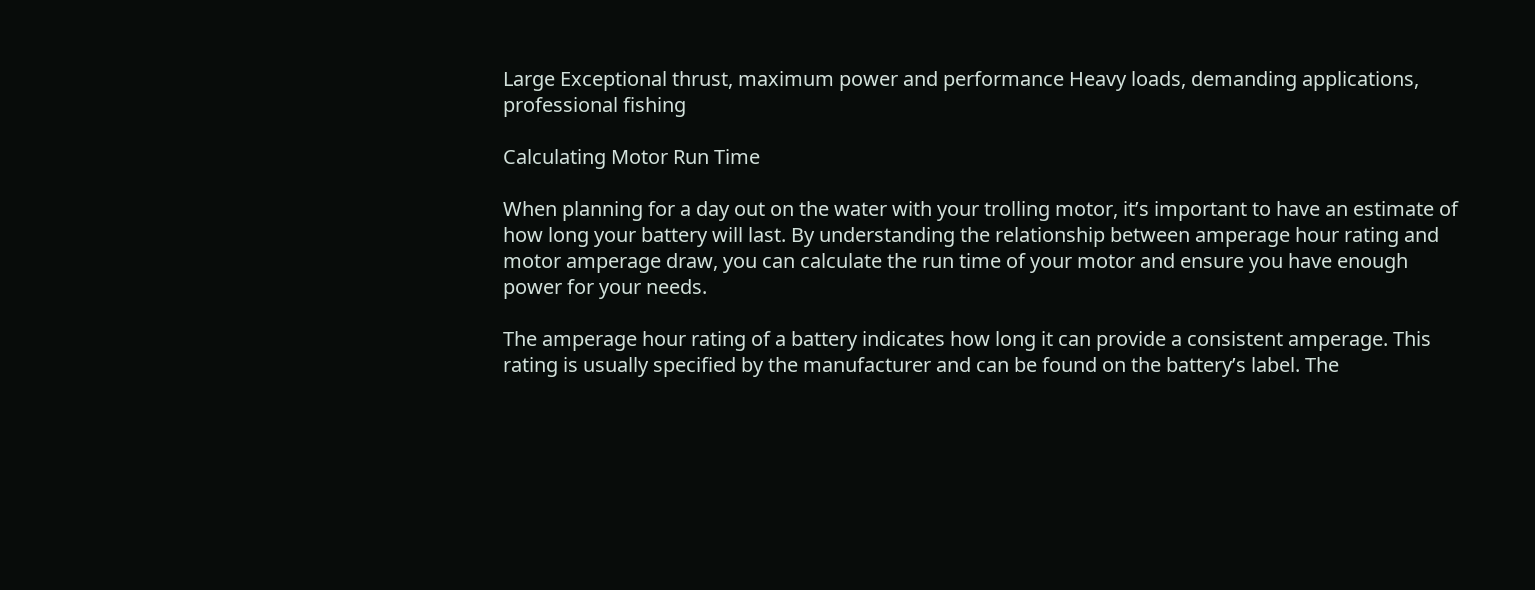Large Exceptional thrust, maximum power and performance Heavy loads, demanding applications, professional fishing

Calculating Motor Run Time

When planning for a day out on the water with your trolling motor, it’s important to have an estimate of how long your battery will last. By understanding the relationship between amperage hour rating and motor amperage draw, you can calculate the run time of your motor and ensure you have enough power for your needs.

The amperage hour rating of a battery indicates how long it can provide a consistent amperage. This rating is usually specified by the manufacturer and can be found on the battery’s label. The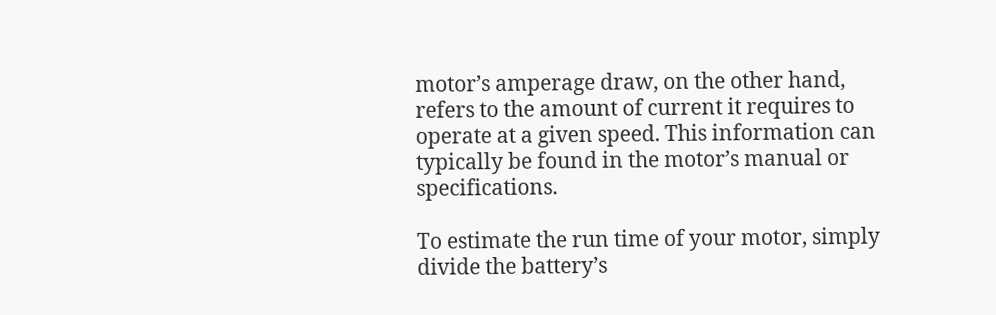motor’s amperage draw, on the other hand, refers to the amount of current it requires to operate at a given speed. This information can typically be found in the motor’s manual or specifications.

To estimate the run time of your motor, simply divide the battery’s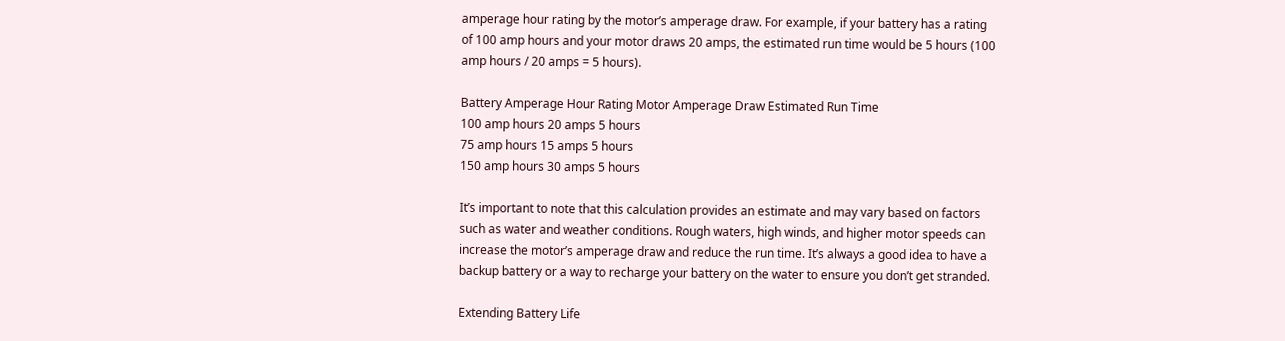amperage hour rating by the motor’s amperage draw. For example, if your battery has a rating of 100 amp hours and your motor draws 20 amps, the estimated run time would be 5 hours (100 amp hours / 20 amps = 5 hours).

Battery Amperage Hour Rating Motor Amperage Draw Estimated Run Time
100 amp hours 20 amps 5 hours
75 amp hours 15 amps 5 hours
150 amp hours 30 amps 5 hours

It’s important to note that this calculation provides an estimate and may vary based on factors such as water and weather conditions. Rough waters, high winds, and higher motor speeds can increase the motor’s amperage draw and reduce the run time. It’s always a good idea to have a backup battery or a way to recharge your battery on the water to ensure you don’t get stranded.

Extending Battery Life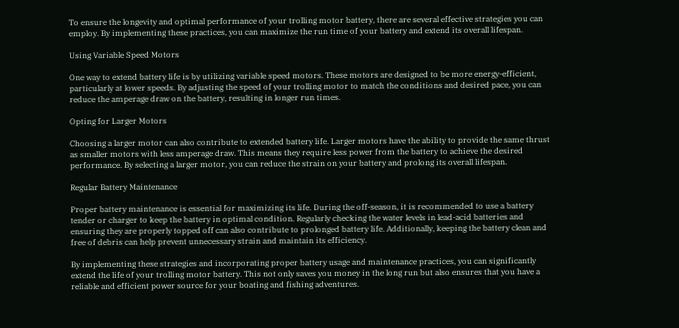To ensure the longevity and optimal performance of your trolling motor battery, there are several effective strategies you can employ. By implementing these practices, you can maximize the run time of your battery and extend its overall lifespan.

Using Variable Speed Motors

One way to extend battery life is by utilizing variable speed motors. These motors are designed to be more energy-efficient, particularly at lower speeds. By adjusting the speed of your trolling motor to match the conditions and desired pace, you can reduce the amperage draw on the battery, resulting in longer run times.

Opting for Larger Motors

Choosing a larger motor can also contribute to extended battery life. Larger motors have the ability to provide the same thrust as smaller motors with less amperage draw. This means they require less power from the battery to achieve the desired performance. By selecting a larger motor, you can reduce the strain on your battery and prolong its overall lifespan.

Regular Battery Maintenance

Proper battery maintenance is essential for maximizing its life. During the off-season, it is recommended to use a battery tender or charger to keep the battery in optimal condition. Regularly checking the water levels in lead-acid batteries and ensuring they are properly topped off can also contribute to prolonged battery life. Additionally, keeping the battery clean and free of debris can help prevent unnecessary strain and maintain its efficiency.

By implementing these strategies and incorporating proper battery usage and maintenance practices, you can significantly extend the life of your trolling motor battery. This not only saves you money in the long run but also ensures that you have a reliable and efficient power source for your boating and fishing adventures.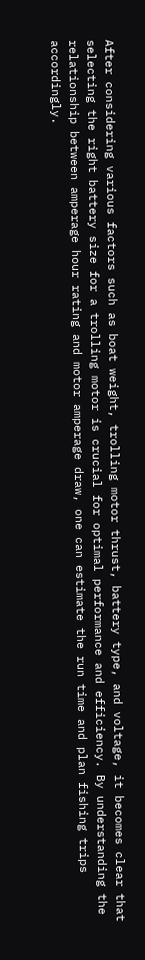After considering various factors such as boat weight, trolling motor thrust, battery type, and voltage, it becomes clear that selecting the right battery size for a trolling motor is crucial for optimal performance and efficiency. By understanding the relationship between amperage hour rating and motor amperage draw, one can estimate the run time and plan fishing trips accordingly.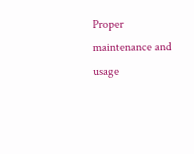Proper maintenance and usage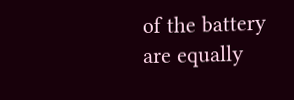of the battery are equally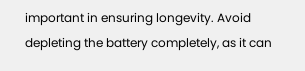important in ensuring longevity. Avoid depleting the battery completely, as it can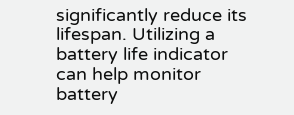significantly reduce its lifespan. Utilizing a battery life indicator can help monitor battery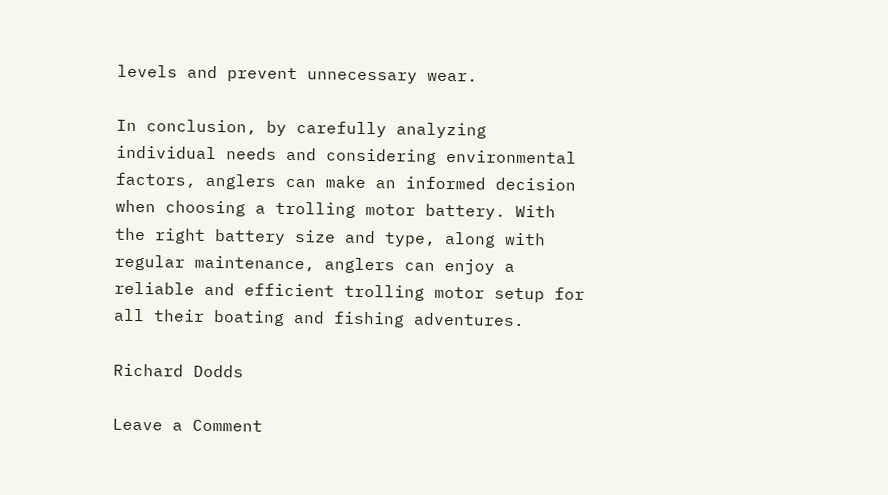levels and prevent unnecessary wear.

In conclusion, by carefully analyzing individual needs and considering environmental factors, anglers can make an informed decision when choosing a trolling motor battery. With the right battery size and type, along with regular maintenance, anglers can enjoy a reliable and efficient trolling motor setup for all their boating and fishing adventures.

Richard Dodds

Leave a Comment